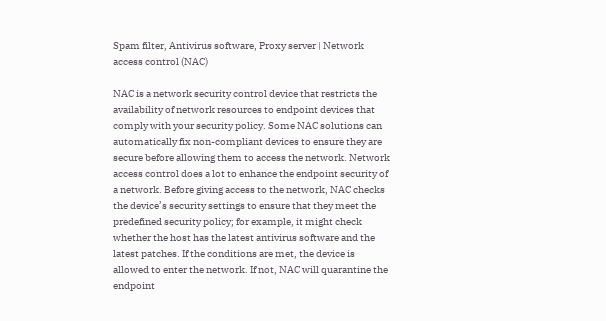Spam filter, Antivirus software, Proxy server | Network access control (NAC)

NAC is a network security control device that restricts the availability of network resources to endpoint devices that comply with your security policy. Some NAC solutions can automatically fix non-compliant devices to ensure they are secure before allowing them to access the network. Network access control does a lot to enhance the endpoint security of a network. Before giving access to the network, NAC checks the device’s security settings to ensure that they meet the predefined security policy; for example, it might check whether the host has the latest antivirus software and the latest patches. If the conditions are met, the device is allowed to enter the network. If not, NAC will quarantine the endpoint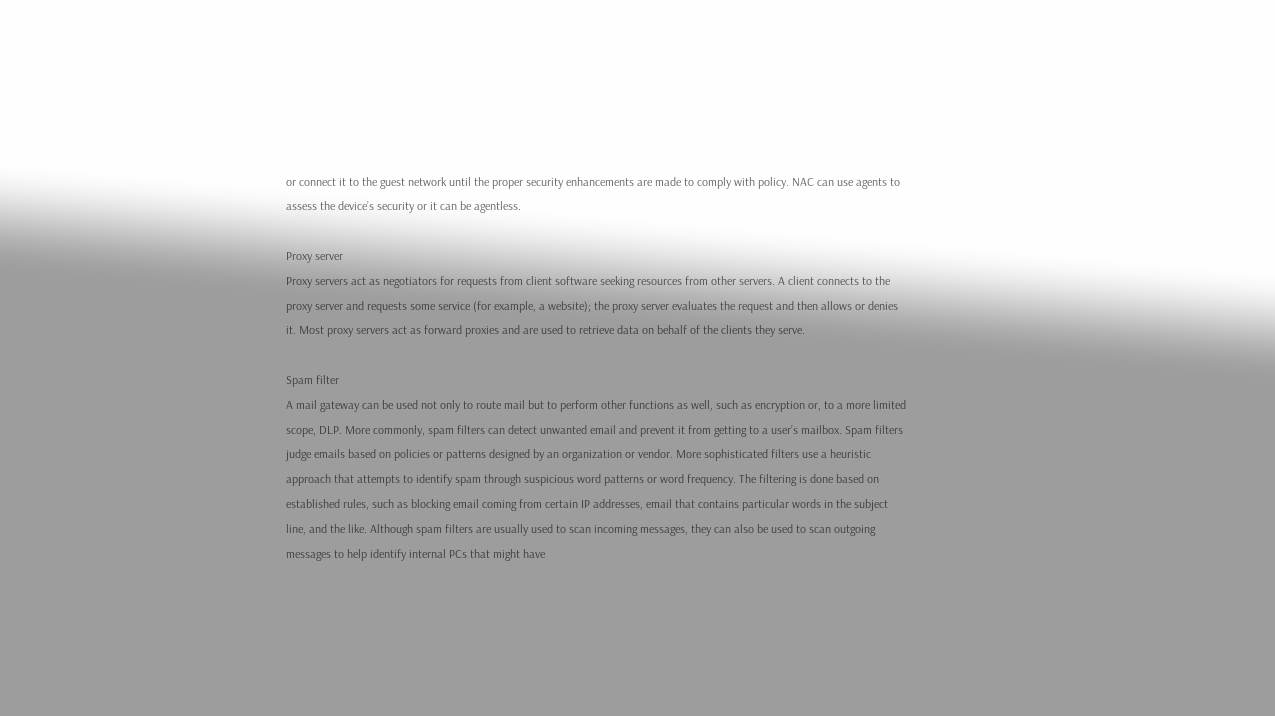or connect it to the guest network until the proper security enhancements are made to comply with policy. NAC can use agents to assess the device’s security or it can be agentless.

Proxy server
Proxy servers act as negotiators for requests from client software seeking resources from other servers. A client connects to the proxy server and requests some service (for example, a website); the proxy server evaluates the request and then allows or denies it. Most proxy servers act as forward proxies and are used to retrieve data on behalf of the clients they serve.

Spam filter
A mail gateway can be used not only to route mail but to perform other functions as well, such as encryption or, to a more limited scope, DLP. More commonly, spam filters can detect unwanted email and prevent it from getting to a user’s mailbox. Spam filters judge emails based on policies or patterns designed by an organization or vendor. More sophisticated filters use a heuristic approach that attempts to identify spam through suspicious word patterns or word frequency. The filtering is done based on established rules, such as blocking email coming from certain IP addresses, email that contains particular words in the subject line, and the like. Although spam filters are usually used to scan incoming messages, they can also be used to scan outgoing messages to help identify internal PCs that might have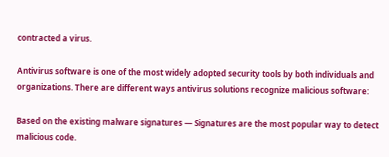contracted a virus.

Antivirus software is one of the most widely adopted security tools by both individuals and organizations. There are different ways antivirus solutions recognize malicious software:

Based on the existing malware signatures — Signatures are the most popular way to detect malicious code.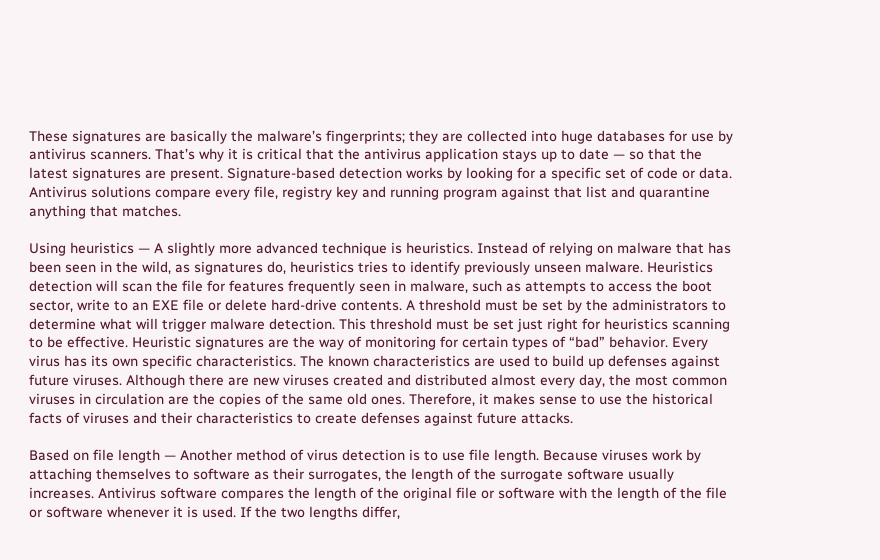These signatures are basically the malware’s fingerprints; they are collected into huge databases for use by antivirus scanners. That’s why it is critical that the antivirus application stays up to date — so that the latest signatures are present. Signature-based detection works by looking for a specific set of code or data. Antivirus solutions compare every file, registry key and running program against that list and quarantine anything that matches.

Using heuristics — A slightly more advanced technique is heuristics. Instead of relying on malware that has been seen in the wild, as signatures do, heuristics tries to identify previously unseen malware. Heuristics detection will scan the file for features frequently seen in malware, such as attempts to access the boot sector, write to an EXE file or delete hard-drive contents. A threshold must be set by the administrators to determine what will trigger malware detection. This threshold must be set just right for heuristics scanning to be effective. Heuristic signatures are the way of monitoring for certain types of “bad” behavior. Every virus has its own specific characteristics. The known characteristics are used to build up defenses against future viruses. Although there are new viruses created and distributed almost every day, the most common viruses in circulation are the copies of the same old ones. Therefore, it makes sense to use the historical facts of viruses and their characteristics to create defenses against future attacks.

Based on file length — Another method of virus detection is to use file length. Because viruses work by attaching themselves to software as their surrogates, the length of the surrogate software usually increases. Antivirus software compares the length of the original file or software with the length of the file or software whenever it is used. If the two lengths differ,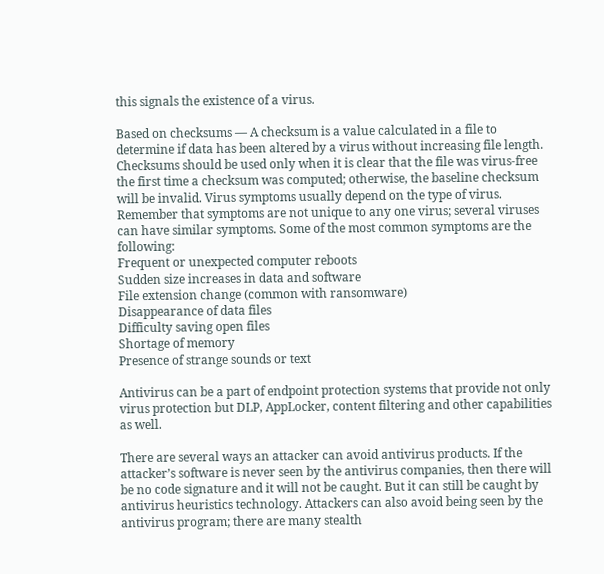this signals the existence of a virus.

Based on checksums — A checksum is a value calculated in a file to determine if data has been altered by a virus without increasing file length. Checksums should be used only when it is clear that the file was virus-free the first time a checksum was computed; otherwise, the baseline checksum will be invalid. Virus symptoms usually depend on the type of virus. Remember that symptoms are not unique to any one virus; several viruses can have similar symptoms. Some of the most common symptoms are the following:
Frequent or unexpected computer reboots
Sudden size increases in data and software
File extension change (common with ransomware)
Disappearance of data files
Difficulty saving open files
Shortage of memory
Presence of strange sounds or text

Antivirus can be a part of endpoint protection systems that provide not only virus protection but DLP, AppLocker, content filtering and other capabilities as well.

There are several ways an attacker can avoid antivirus products. If the attacker’s software is never seen by the antivirus companies, then there will be no code signature and it will not be caught. But it can still be caught by antivirus heuristics technology. Attackers can also avoid being seen by the antivirus program; there are many stealth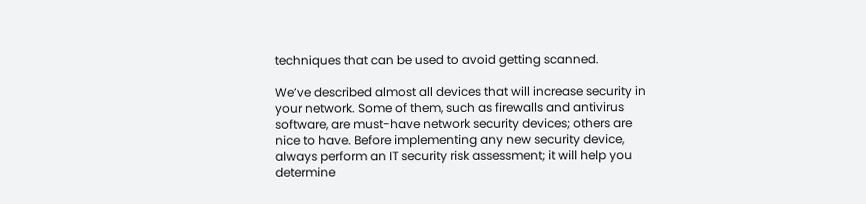techniques that can be used to avoid getting scanned.

We’ve described almost all devices that will increase security in your network. Some of them, such as firewalls and antivirus software, are must-have network security devices; others are nice to have. Before implementing any new security device, always perform an IT security risk assessment; it will help you determine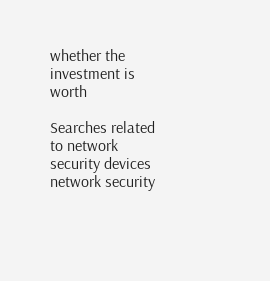whether the investment is worth

Searches related to network security devices
network security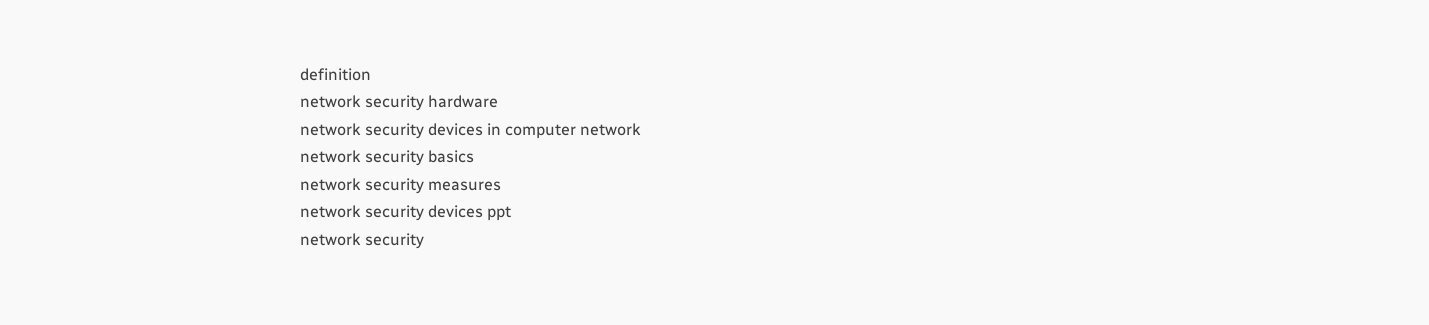definition
network security hardware
network security devices in computer network
network security basics
network security measures
network security devices ppt
network security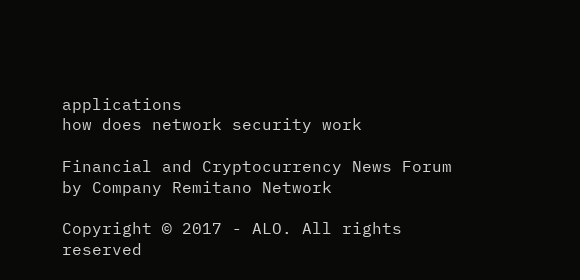applications
how does network security work

Financial and Cryptocurrency News Forum by Company Remitano Network

Copyright © 2017 - ALO. All rights reserved